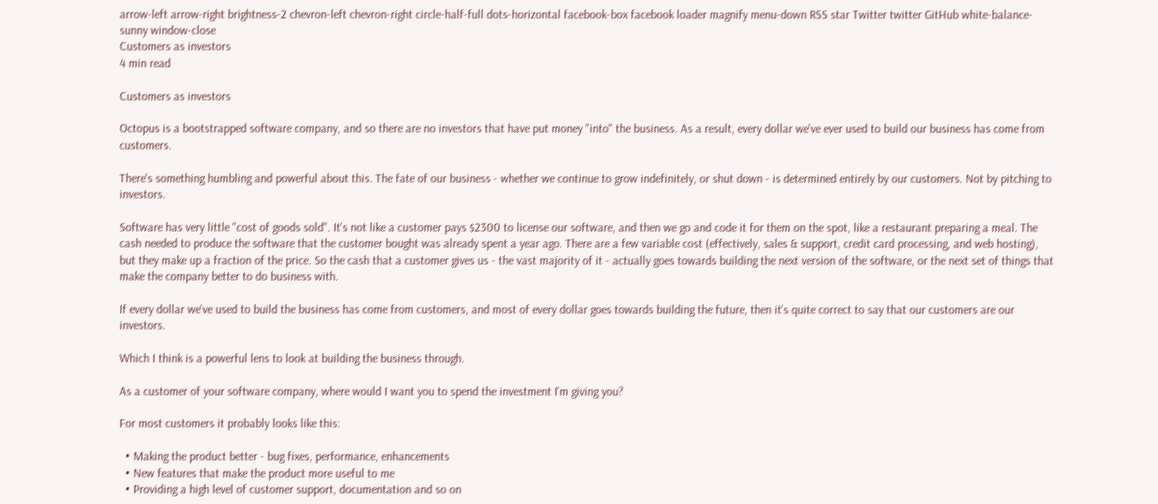arrow-left arrow-right brightness-2 chevron-left chevron-right circle-half-full dots-horizontal facebook-box facebook loader magnify menu-down RSS star Twitter twitter GitHub white-balance-sunny window-close
Customers as investors
4 min read

Customers as investors

Octopus is a bootstrapped software company, and so there are no investors that have put money "into" the business. As a result, every dollar we've ever used to build our business has come from customers.

There's something humbling and powerful about this. The fate of our business - whether we continue to grow indefinitely, or shut down - is determined entirely by our customers. Not by pitching to investors.

Software has very little "cost of goods sold". It's not like a customer pays $2300 to license our software, and then we go and code it for them on the spot, like a restaurant preparing a meal. The cash needed to produce the software that the customer bought was already spent a year ago. There are a few variable cost (effectively, sales & support, credit card processing, and web hosting), but they make up a fraction of the price. So the cash that a customer gives us - the vast majority of it - actually goes towards building the next version of the software, or the next set of things that make the company better to do business with.

If every dollar we've used to build the business has come from customers, and most of every dollar goes towards building the future, then it's quite correct to say that our customers are our investors.

Which I think is a powerful lens to look at building the business through.

As a customer of your software company, where would I want you to spend the investment I'm giving you?

For most customers it probably looks like this:

  • Making the product better - bug fixes, performance, enhancements
  • New features that make the product more useful to me
  • Providing a high level of customer support, documentation and so on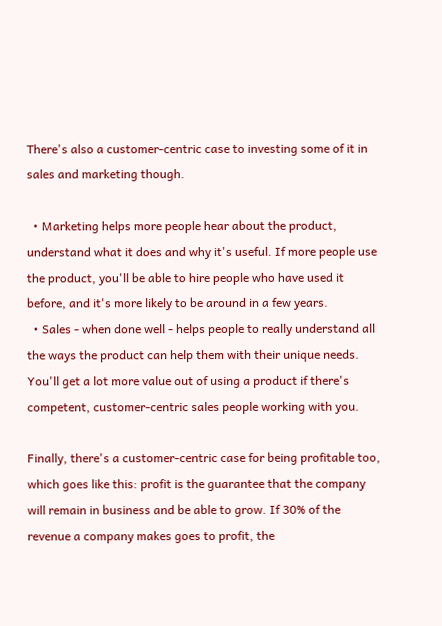There's also a customer-centric case to investing some of it in sales and marketing though.

  • Marketing helps more people hear about the product, understand what it does and why it's useful. If more people use the product, you'll be able to hire people who have used it before, and it's more likely to be around in a few years.
  • Sales - when done well - helps people to really understand all the ways the product can help them with their unique needs. You'll get a lot more value out of using a product if there's competent, customer-centric sales people working with you.

Finally, there's a customer-centric case for being profitable too, which goes like this: profit is the guarantee that the company will remain in business and be able to grow. If 30% of the revenue a company makes goes to profit, the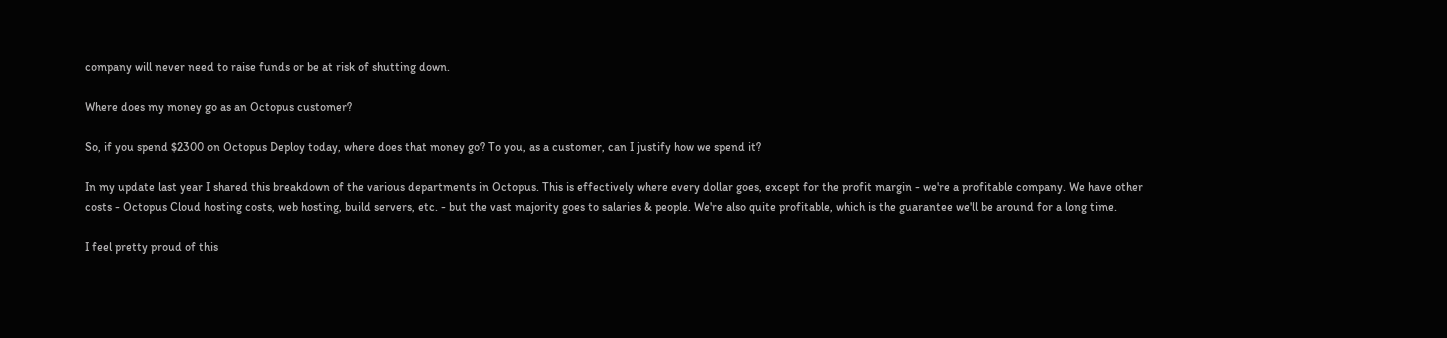company will never need to raise funds or be at risk of shutting down.

Where does my money go as an Octopus customer?

So, if you spend $2300 on Octopus Deploy today, where does that money go? To you, as a customer, can I justify how we spend it?

In my update last year I shared this breakdown of the various departments in Octopus. This is effectively where every dollar goes, except for the profit margin - we're a profitable company. We have other costs - Octopus Cloud hosting costs, web hosting, build servers, etc. - but the vast majority goes to salaries & people. We're also quite profitable, which is the guarantee we'll be around for a long time.

I feel pretty proud of this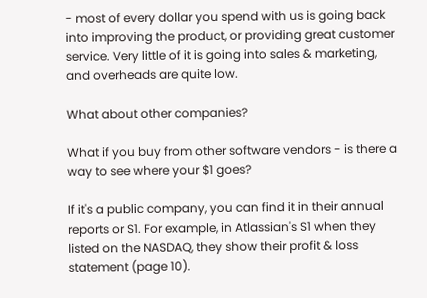- most of every dollar you spend with us is going back into improving the product, or providing great customer service. Very little of it is going into sales & marketing, and overheads are quite low.

What about other companies?

What if you buy from other software vendors - is there a way to see where your $1 goes?

If it's a public company, you can find it in their annual reports or S1. For example, in Atlassian's S1 when they listed on the NASDAQ, they show their profit & loss statement (page 10).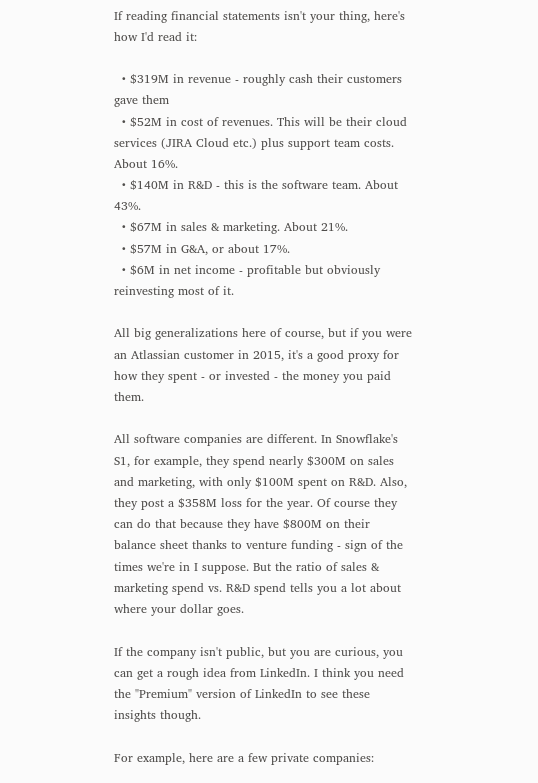If reading financial statements isn't your thing, here's how I'd read it:

  • $319M in revenue - roughly cash their customers gave them
  • $52M in cost of revenues. This will be their cloud services (JIRA Cloud etc.) plus support team costs. About 16%.
  • $140M in R&D - this is the software team. About 43%.
  • $67M in sales & marketing. About 21%.
  • $57M in G&A, or about 17%.
  • $6M in net income - profitable but obviously reinvesting most of it.

All big generalizations here of course, but if you were an Atlassian customer in 2015, it's a good proxy for how they spent - or invested - the money you paid them.

All software companies are different. In Snowflake's S1, for example, they spend nearly $300M on sales and marketing, with only $100M spent on R&D. Also, they post a $358M loss for the year. Of course they can do that because they have $800M on their balance sheet thanks to venture funding - sign of the times we're in I suppose. But the ratio of sales & marketing spend vs. R&D spend tells you a lot about where your dollar goes.

If the company isn't public, but you are curious, you can get a rough idea from LinkedIn. I think you need the "Premium" version of LinkedIn to see these insights though.

For example, here are a few private companies: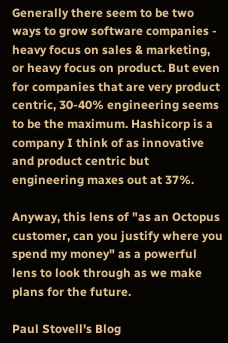Generally there seem to be two ways to grow software companies - heavy focus on sales & marketing, or heavy focus on product. But even for companies that are very product centric, 30-40% engineering seems to be the maximum. Hashicorp is a company I think of as innovative and product centric but engineering maxes out at 37%.

Anyway, this lens of "as an Octopus customer, can you justify where you spend my money" as a powerful lens to look through as we make plans for the future.

Paul Stovell's Blog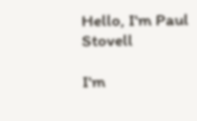Hello, I'm Paul Stovell

I'm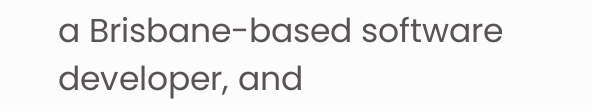a Brisbane-based software developer, and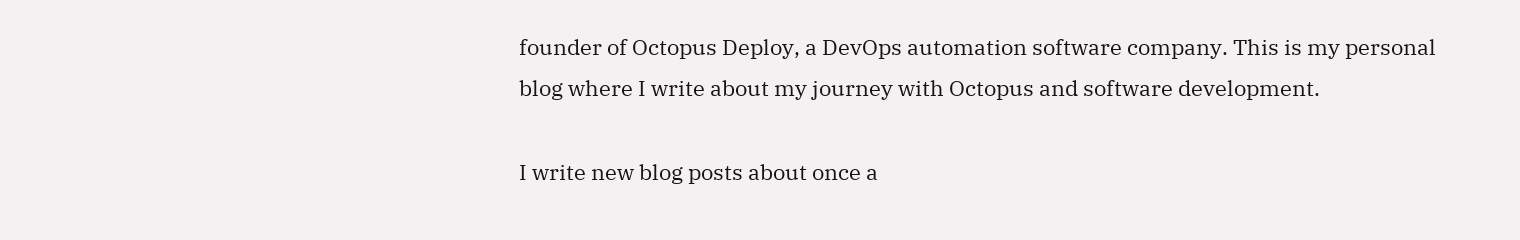founder of Octopus Deploy, a DevOps automation software company. This is my personal blog where I write about my journey with Octopus and software development.

I write new blog posts about once a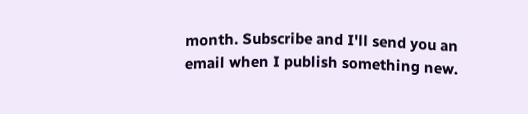month. Subscribe and I'll send you an email when I publish something new.